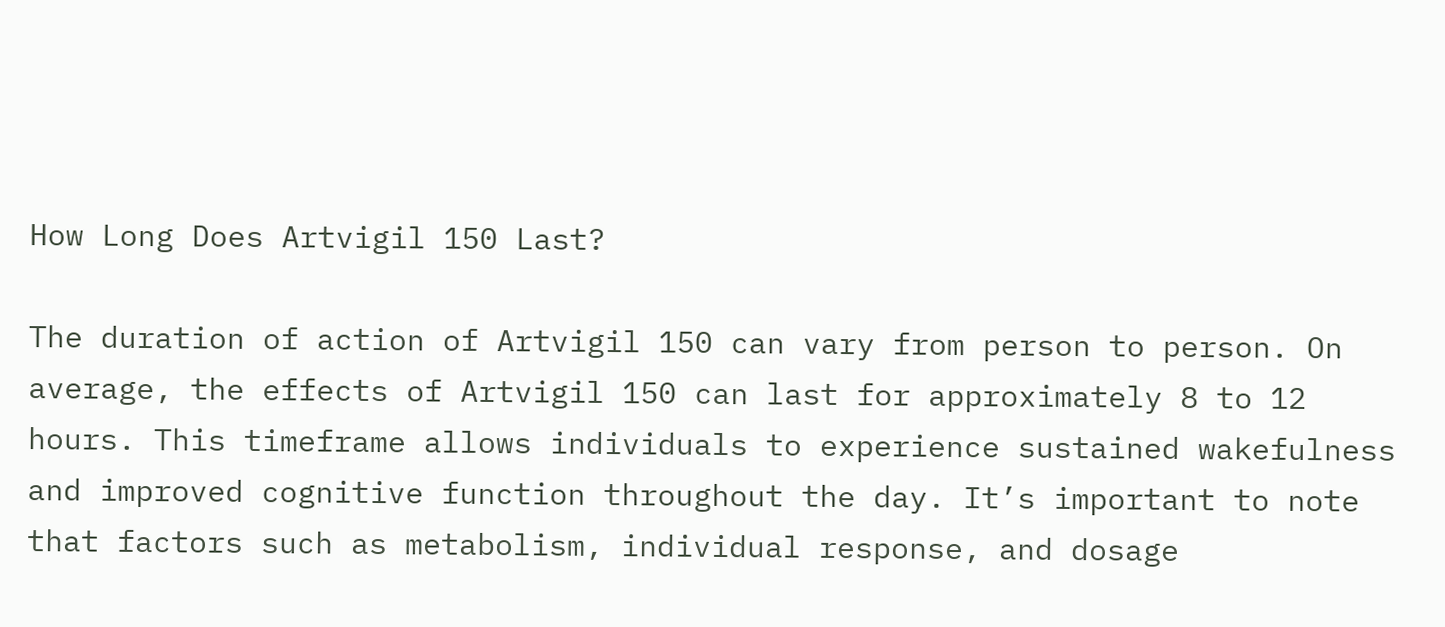How Long Does Artvigil 150 Last?

The duration of action of Artvigil 150 can vary from person to person. On average, the effects of Artvigil 150 can last for approximately 8 to 12 hours. This timeframe allows individuals to experience sustained wakefulness and improved cognitive function throughout the day. It’s important to note that factors such as metabolism, individual response, and dosage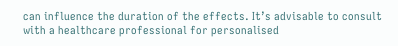can influence the duration of the effects. It’s advisable to consult with a healthcare professional for personalised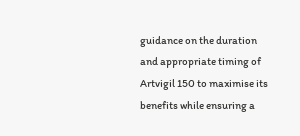guidance on the duration and appropriate timing of Artvigil 150 to maximise its benefits while ensuring a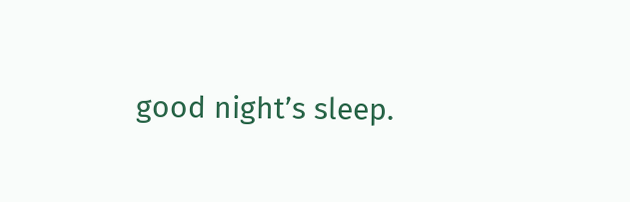good night’s sleep.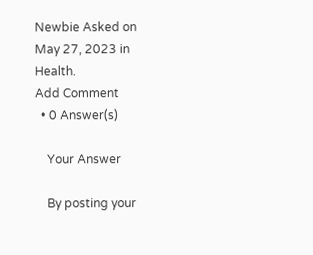Newbie Asked on May 27, 2023 in Health.
Add Comment
  • 0 Answer(s)

    Your Answer

    By posting your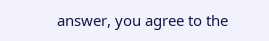answer, you agree to the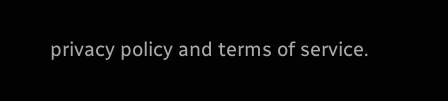privacy policy and terms of service.